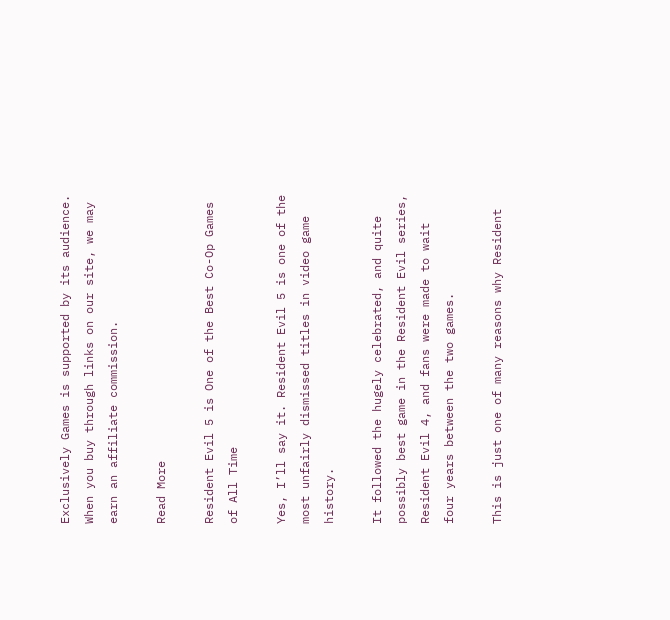Exclusively Games is supported by its audience. When you buy through links on our site, we may earn an affiliate commission.

Read More

Resident Evil 5 is One of the Best Co-Op Games of All Time

Yes, I’ll say it. Resident Evil 5 is one of the most unfairly dismissed titles in video game history.

It followed the hugely celebrated, and quite possibly best game in the Resident Evil series, Resident Evil 4, and fans were made to wait four years between the two games.

This is just one of many reasons why Resident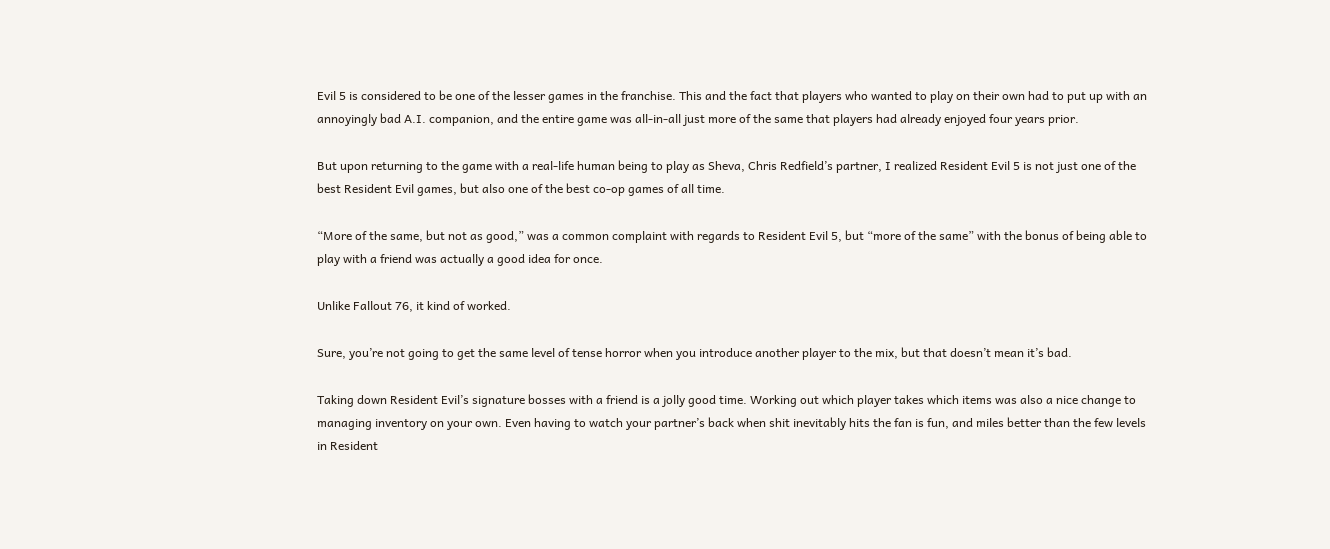Evil 5 is considered to be one of the lesser games in the franchise. This and the fact that players who wanted to play on their own had to put up with an annoyingly bad A.I. companion, and the entire game was all-in-all just more of the same that players had already enjoyed four years prior.

But upon returning to the game with a real-life human being to play as Sheva, Chris Redfield’s partner, I realized Resident Evil 5 is not just one of the best Resident Evil games, but also one of the best co-op games of all time.

“More of the same, but not as good,” was a common complaint with regards to Resident Evil 5, but “more of the same” with the bonus of being able to play with a friend was actually a good idea for once.

Unlike Fallout 76, it kind of worked.

Sure, you’re not going to get the same level of tense horror when you introduce another player to the mix, but that doesn’t mean it’s bad.

Taking down Resident Evil’s signature bosses with a friend is a jolly good time. Working out which player takes which items was also a nice change to managing inventory on your own. Even having to watch your partner’s back when shit inevitably hits the fan is fun, and miles better than the few levels in Resident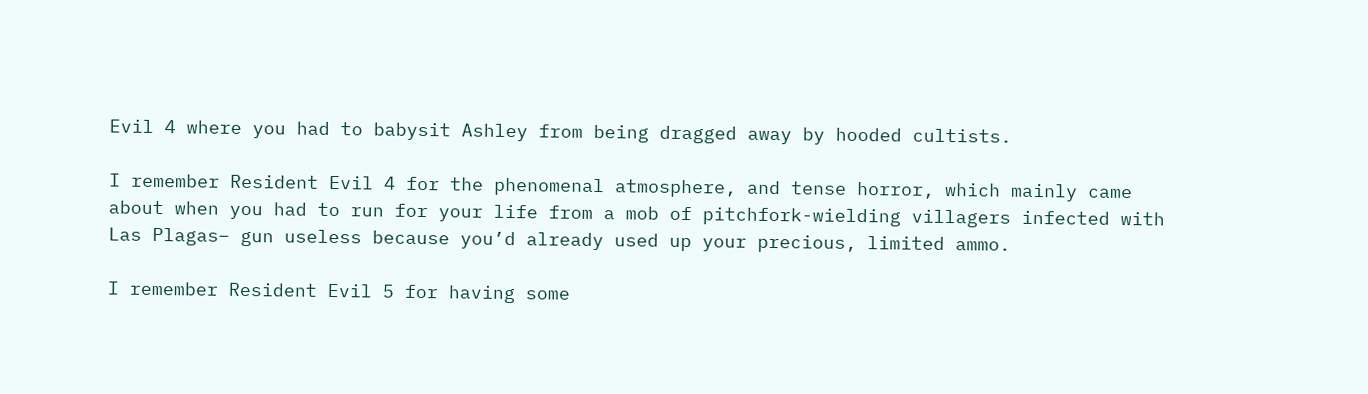Evil 4 where you had to babysit Ashley from being dragged away by hooded cultists.

I remember Resident Evil 4 for the phenomenal atmosphere, and tense horror, which mainly came about when you had to run for your life from a mob of pitchfork-wielding villagers infected with Las Plagas– gun useless because you’d already used up your precious, limited ammo.

I remember Resident Evil 5 for having some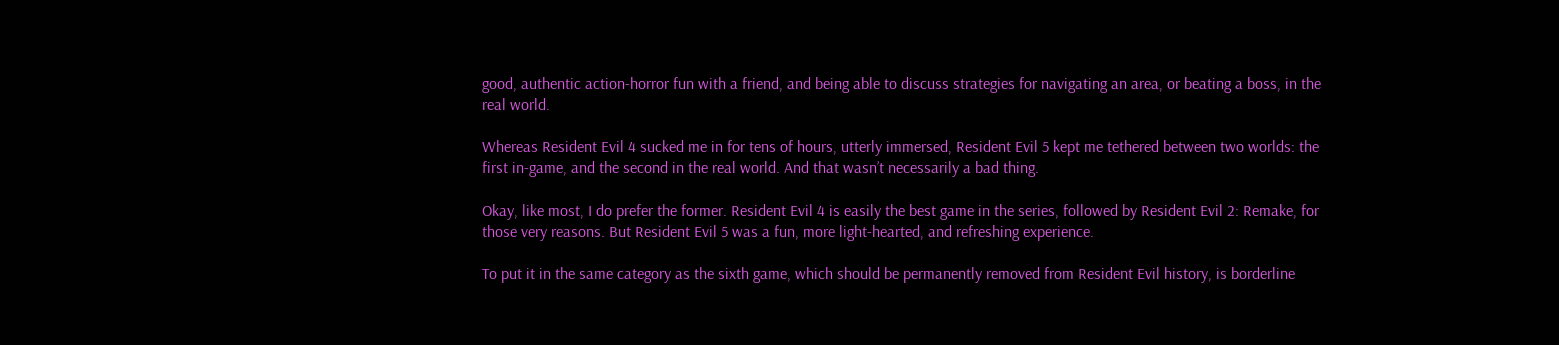good, authentic action-horror fun with a friend, and being able to discuss strategies for navigating an area, or beating a boss, in the real world.

Whereas Resident Evil 4 sucked me in for tens of hours, utterly immersed, Resident Evil 5 kept me tethered between two worlds: the first in-game, and the second in the real world. And that wasn’t necessarily a bad thing.

Okay, like most, I do prefer the former. Resident Evil 4 is easily the best game in the series, followed by Resident Evil 2: Remake, for those very reasons. But Resident Evil 5 was a fun, more light-hearted, and refreshing experience.

To put it in the same category as the sixth game, which should be permanently removed from Resident Evil history, is borderline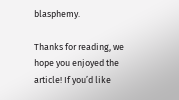blasphemy.

Thanks for reading, we hope you enjoyed the article! If you’d like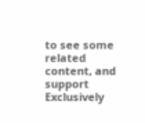to see some related content, and support Exclusively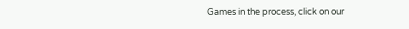Games in the process, click on our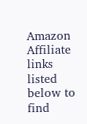Amazon Affiliate links listed below to find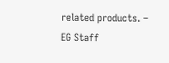related products. – EG Staff